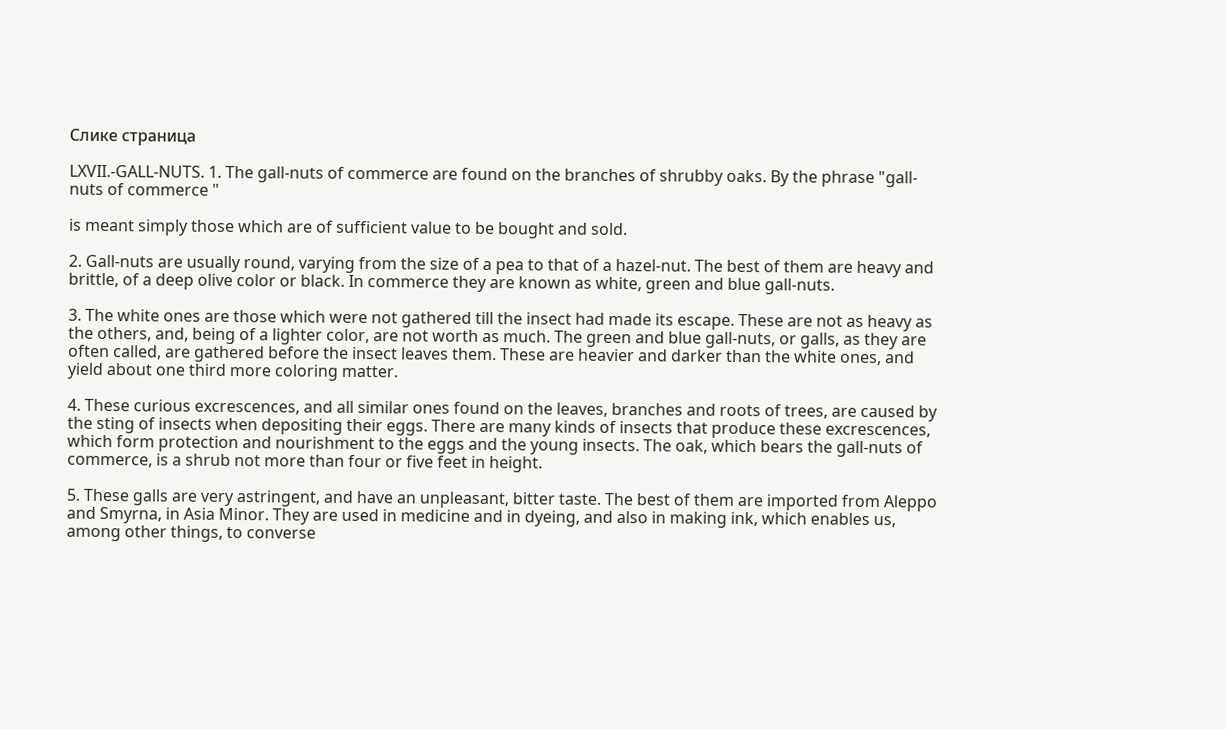Слике страница

LXVII.-GALL-NUTS. 1. The gall-nuts of commerce are found on the branches of shrubby oaks. By the phrase "gall-nuts of commerce "

is meant simply those which are of sufficient value to be bought and sold.

2. Gall-nuts are usually round, varying from the size of a pea to that of a hazel-nut. The best of them are heavy and brittle, of a deep olive color or black. In commerce they are known as white, green and blue gall-nuts.

3. The white ones are those which were not gathered till the insect had made its escape. These are not as heavy as the others, and, being of a lighter color, are not worth as much. The green and blue gall-nuts, or galls, as they are often called, are gathered before the insect leaves them. These are heavier and darker than the white ones, and yield about one third more coloring matter.

4. These curious excrescences, and all similar ones found on the leaves, branches and roots of trees, are caused by the sting of insects when depositing their eggs. There are many kinds of insects that produce these excrescences, which form protection and nourishment to the eggs and the young insects. The oak, which bears the gall-nuts of commerce, is a shrub not more than four or five feet in height.

5. These galls are very astringent, and have an unpleasant, bitter taste. The best of them are imported from Aleppo and Smyrna, in Asia Minor. They are used in medicine and in dyeing, and also in making ink, which enables us, among other things, to converse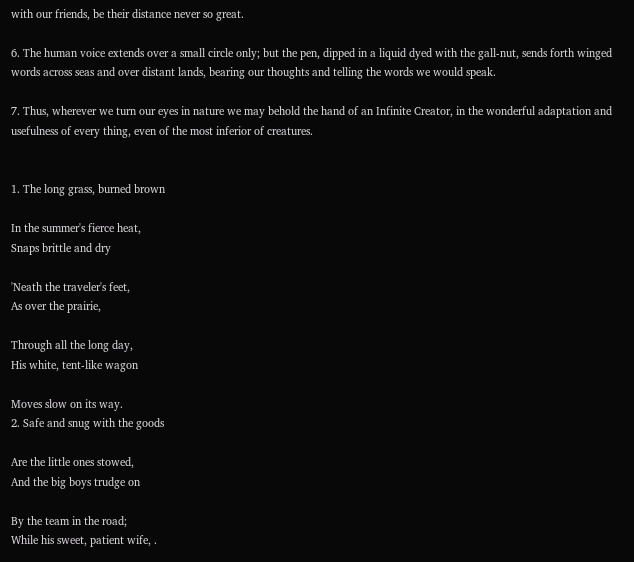with our friends, be their distance never so great.

6. The human voice extends over a small circle only; but the pen, dipped in a liquid dyed with the gall-nut, sends forth winged words across seas and over distant lands, bearing our thoughts and telling the words we would speak.

7. Thus, wherever we turn our eyes in nature we may behold the hand of an Infinite Creator, in the wonderful adaptation and usefulness of every thing, even of the most inferior of creatures.


1. The long grass, burned brown

In the summer's fierce heat,
Snaps brittle and dry

'Neath the traveler's feet,
As over the prairie,

Through all the long day,
His white, tent-like wagon

Moves slow on its way.
2. Safe and snug with the goods

Are the little ones stowed,
And the big boys trudge on

By the team in the road;
While his sweet, patient wife, .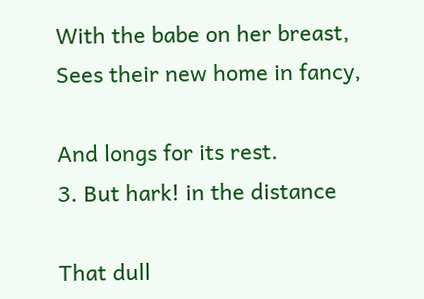With the babe on her breast,
Sees their new home in fancy,

And longs for its rest.
3. But hark! in the distance

That dull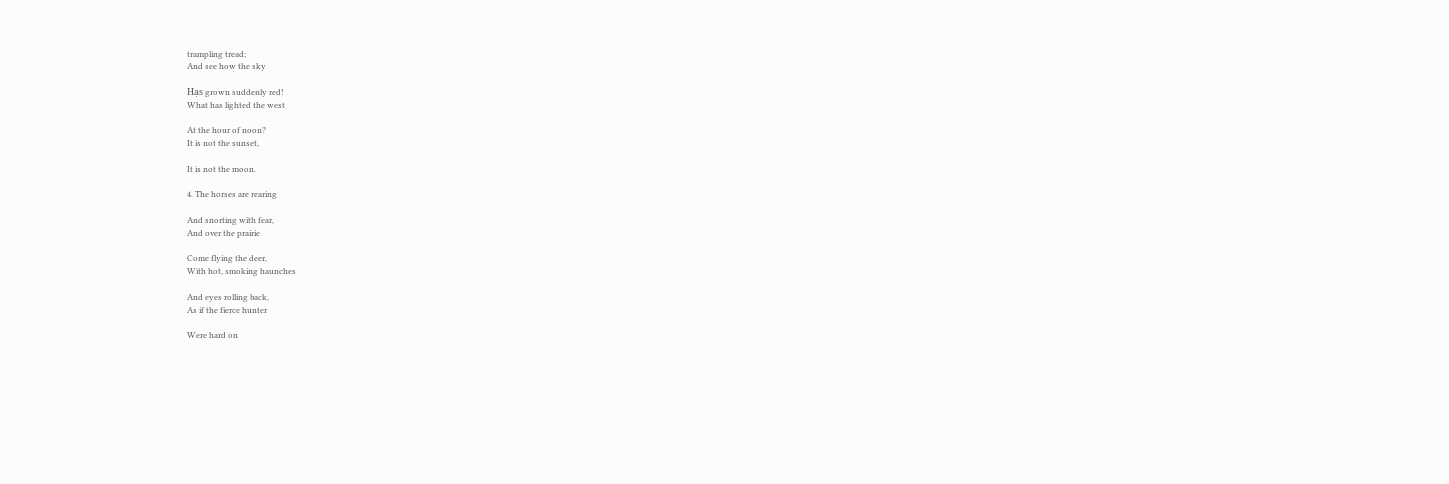trampling tread;
And see how the sky

Hạs grown suddenly red!
What has lighted the west

At the hour of noon?
It is not the sunset,

It is not the moon.

4. The horses are rearing

And snorting with fear,
And over the prairie

Come flying the deer,
With hot, smoking haunches

And eyes rolling back,
As if the fierce hunter

Were hard on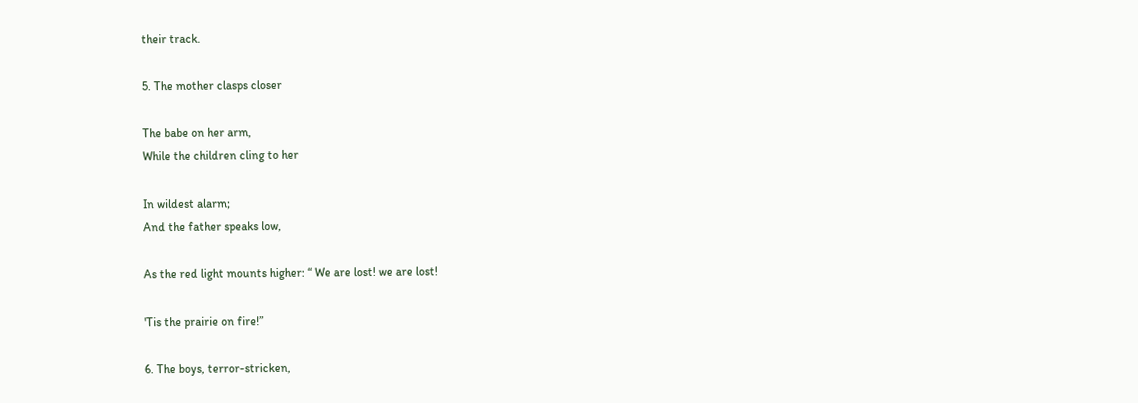their track.

5. The mother clasps closer

The babe on her arm,
While the children cling to her

In wildest alarm;
And the father speaks low,

As the red light mounts higher: “ We are lost! we are lost!

'Tis the prairie on fire!”

6. The boys, terror-stricken,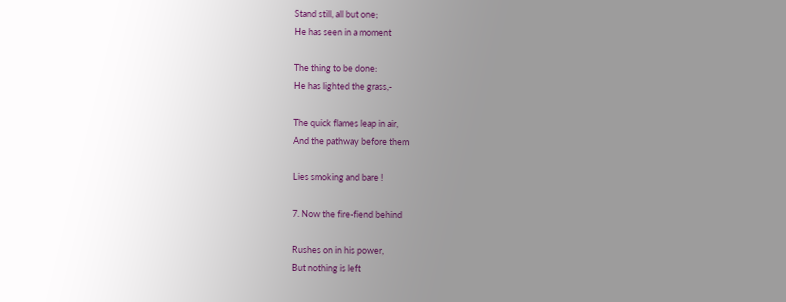Stand still, all but one;
He has seen in a moment

The thing to be done:
He has lighted the grass,-

The quick flames leap in air,
And the pathway before them

Lies smoking and bare !

7. Now the fire-fiend behind

Rushes on in his power,
But nothing is left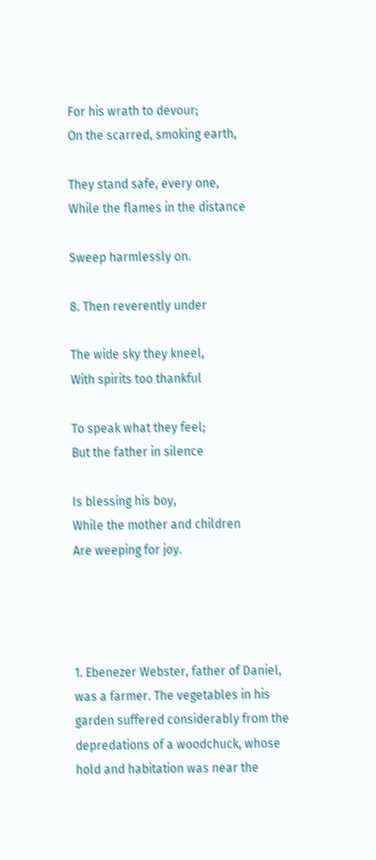For his wrath to devour;
On the scarred, smoking earth,

They stand safe, every one,
While the flames in the distance

Sweep harmlessly on.

8. Then reverently under

The wide sky they kneel,
With spirits too thankful

To speak what they feel;
But the father in silence

Is blessing his boy,
While the mother and children
Are weeping for joy.




1. Ebenezer Webster, father of Daniel, was a farmer. The vegetables in his garden suffered considerably from the depredations of a woodchuck, whose hold and habitation was near the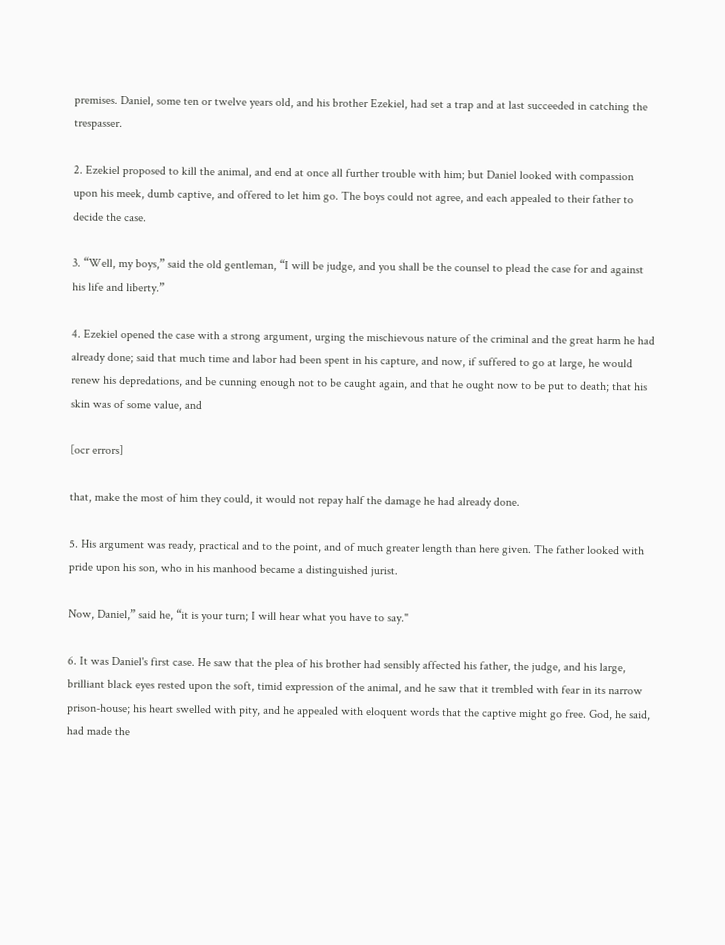premises. Daniel, some ten or twelve years old, and his brother Ezekiel, had set a trap and at last succeeded in catching the trespasser.

2. Ezekiel proposed to kill the animal, and end at once all further trouble with him; but Daniel looked with compassion upon his meek, dumb captive, and offered to let him go. The boys could not agree, and each appealed to their father to decide the case.

3. “Well, my boys,” said the old gentleman, “I will be judge, and you shall be the counsel to plead the case for and against his life and liberty.”

4. Ezekiel opened the case with a strong argument, urging the mischievous nature of the criminal and the great harm he had already done; said that much time and labor had been spent in his capture, and now, if suffered to go at large, he would renew his depredations, and be cunning enough not to be caught again, and that he ought now to be put to death; that his skin was of some value, and

[ocr errors]

that, make the most of him they could, it would not repay half the damage he had already done.

5. His argument was ready, practical and to the point, and of much greater length than here given. The father looked with pride upon his son, who in his manhood became a distinguished jurist.

Now, Daniel,” said he, “it is your turn; I will hear what you have to say."

6. It was Daniel's first case. He saw that the plea of his brother had sensibly affected his father, the judge, and his large, brilliant black eyes rested upon the soft, timid expression of the animal, and he saw that it trembled with fear in its narrow prison-house; his heart swelled with pity, and he appealed with eloquent words that the captive might go free. God, he said, had made the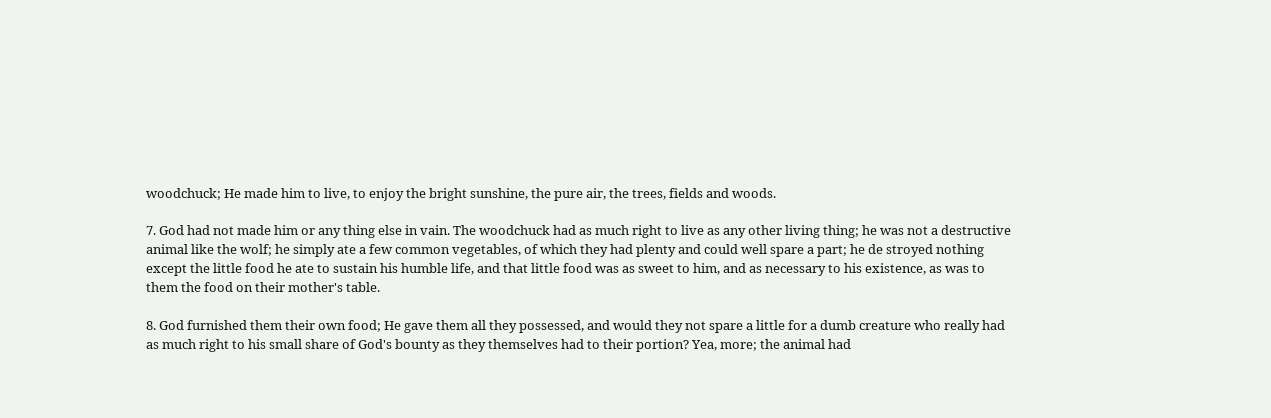woodchuck; He made him to live, to enjoy the bright sunshine, the pure air, the trees, fields and woods.

7. God had not made him or any thing else in vain. The woodchuck had as much right to live as any other living thing; he was not a destructive animal like the wolf; he simply ate a few common vegetables, of which they had plenty and could well spare a part; he de stroyed nothing except the little food he ate to sustain his humble life, and that little food was as sweet to him, and as necessary to his existence, as was to them the food on their mother's table.

8. God furnished them their own food; He gave them all they possessed, and would they not spare a little for a dumb creature who really had as much right to his small share of God's bounty as they themselves had to their portion? Yea, more; the animal had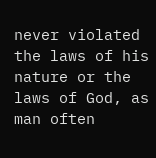never violated the laws of his nature or the laws of God, as man often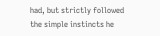had, but strictly followed the simple instincts he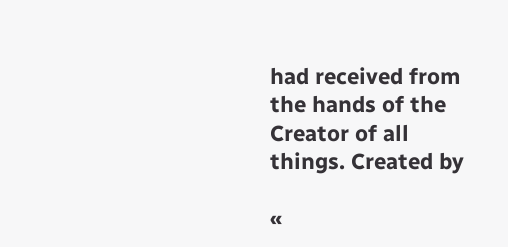had received from the hands of the Creator of all things. Created by

«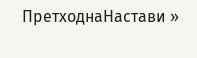ПретходнаНастави »